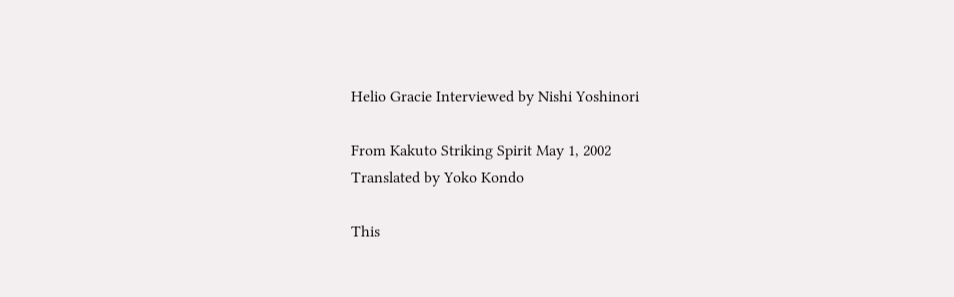Helio Gracie Interviewed by Nishi Yoshinori

From Kakuto Striking Spirit May 1, 2002
Translated by Yoko Kondo

This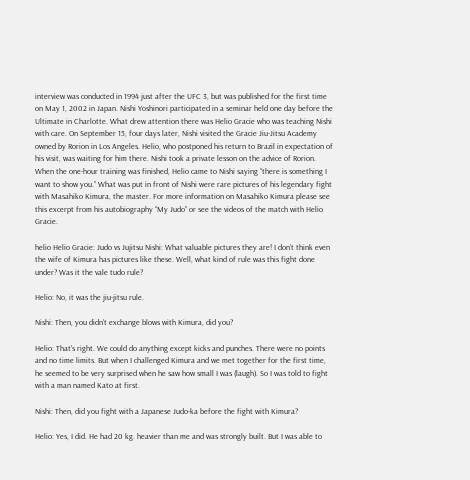interview was conducted in 1994 just after the UFC 3, but was published for the first time on May 1, 2002 in Japan. Nishi Yoshinori participated in a seminar held one day before the Ultimate in Charlotte. What drew attention there was Helio Gracie who was teaching Nishi with care. On September 15, four days later, Nishi visited the Gracie Jiu-Jitsu Academy owned by Rorion in Los Angeles. Helio, who postponed his return to Brazil in expectation of his visit, was waiting for him there. Nishi took a private lesson on the advice of Rorion. When the one-hour training was finished, Helio came to Nishi saying “there is something I want to show you.” What was put in front of Nishi were rare pictures of his legendary fight with Masahiko Kimura, the master. For more information on Masahiko Kimura please see this excerpt from his autobiography “My Judo” or see the videos of the match with Helio Gracie.

helio Helio Gracie: Judo vs Jujitsu Nishi: What valuable pictures they are! I don’t think even the wife of Kimura has pictures like these. Well, what kind of rule was this fight done under? Was it the vale tudo rule?

Helio: No, it was the jiu-jitsu rule.

Nishi: Then, you didn’t exchange blows with Kimura, did you?

Helio: That’s right. We could do anything except kicks and punches. There were no points and no time limits. But when I challenged Kimura and we met together for the first time, he seemed to be very surprised when he saw how small I was (laugh). So I was told to fight with a man named Kato at first.

Nishi: Then, did you fight with a Japanese Judo-ka before the fight with Kimura?

Helio: Yes, I did. He had 20 kg. heavier than me and was strongly built. But I was able to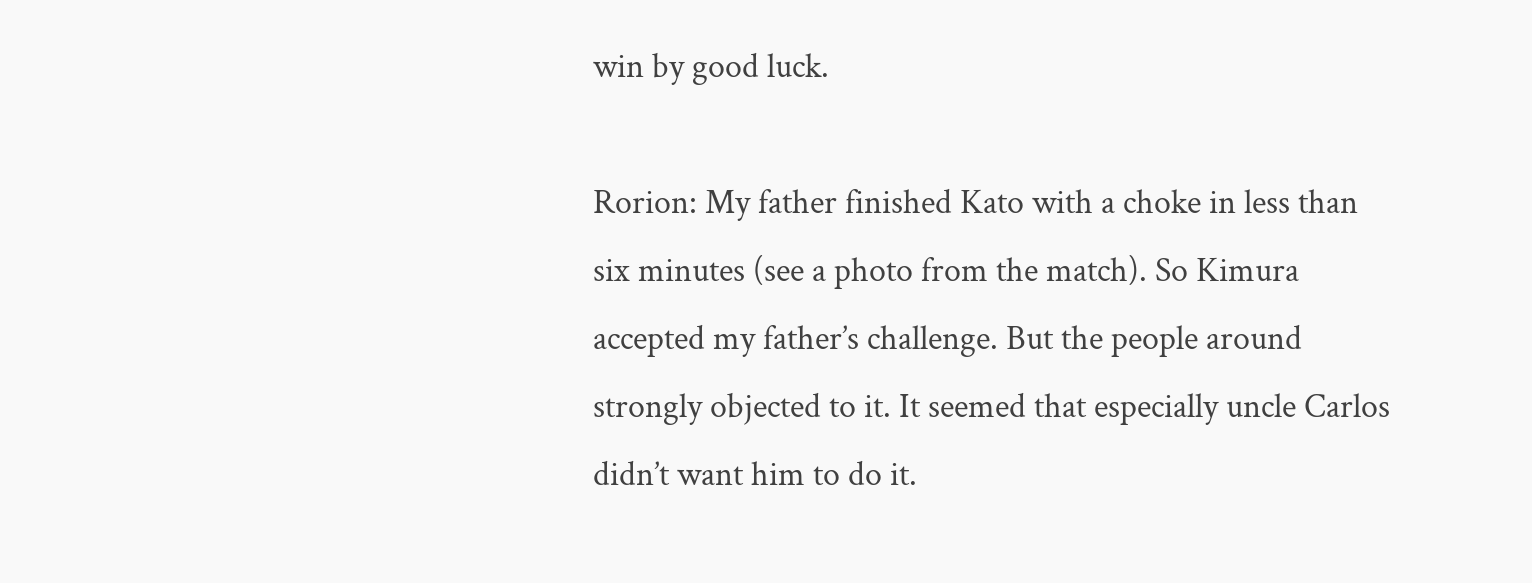win by good luck.

Rorion: My father finished Kato with a choke in less than six minutes (see a photo from the match). So Kimura accepted my father’s challenge. But the people around strongly objected to it. It seemed that especially uncle Carlos didn’t want him to do it.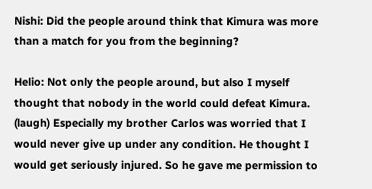Nishi: Did the people around think that Kimura was more than a match for you from the beginning?

Helio: Not only the people around, but also I myself thought that nobody in the world could defeat Kimura. (laugh) Especially my brother Carlos was worried that I would never give up under any condition. He thought I would get seriously injured. So he gave me permission to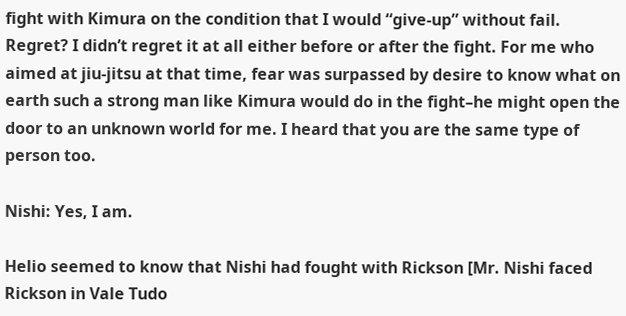fight with Kimura on the condition that I would “give-up” without fail. Regret? I didn’t regret it at all either before or after the fight. For me who aimed at jiu-jitsu at that time, fear was surpassed by desire to know what on earth such a strong man like Kimura would do in the fight–he might open the door to an unknown world for me. I heard that you are the same type of person too.

Nishi: Yes, I am.

Helio seemed to know that Nishi had fought with Rickson [Mr. Nishi faced Rickson in Vale Tudo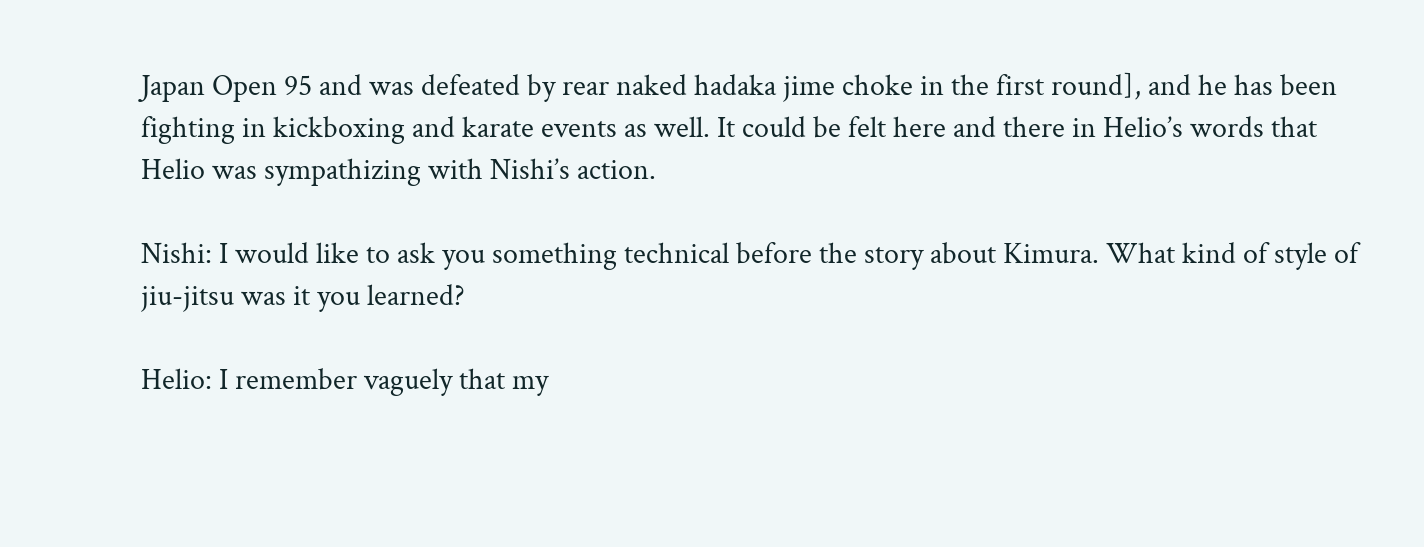Japan Open 95 and was defeated by rear naked hadaka jime choke in the first round], and he has been fighting in kickboxing and karate events as well. It could be felt here and there in Helio’s words that Helio was sympathizing with Nishi’s action.

Nishi: I would like to ask you something technical before the story about Kimura. What kind of style of jiu-jitsu was it you learned?

Helio: I remember vaguely that my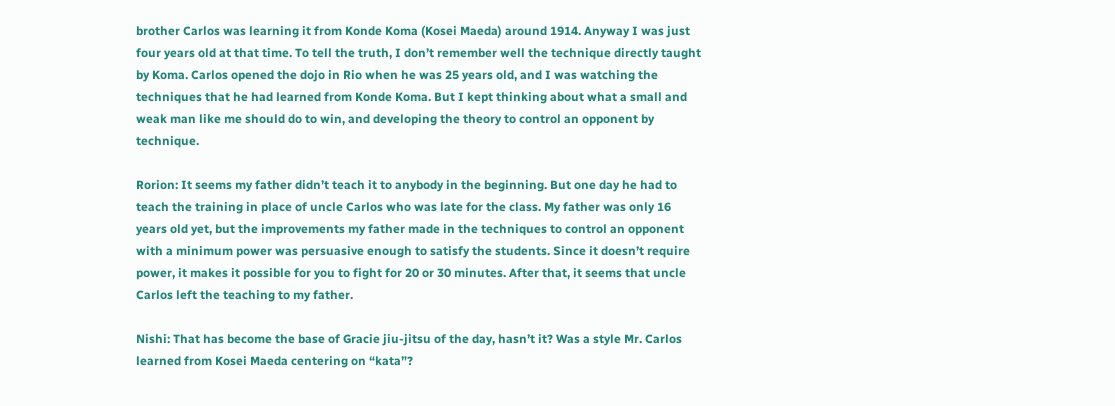brother Carlos was learning it from Konde Koma (Kosei Maeda) around 1914. Anyway I was just four years old at that time. To tell the truth, I don’t remember well the technique directly taught by Koma. Carlos opened the dojo in Rio when he was 25 years old, and I was watching the techniques that he had learned from Konde Koma. But I kept thinking about what a small and weak man like me should do to win, and developing the theory to control an opponent by technique.

Rorion: It seems my father didn’t teach it to anybody in the beginning. But one day he had to teach the training in place of uncle Carlos who was late for the class. My father was only 16 years old yet, but the improvements my father made in the techniques to control an opponent with a minimum power was persuasive enough to satisfy the students. Since it doesn’t require power, it makes it possible for you to fight for 20 or 30 minutes. After that, it seems that uncle Carlos left the teaching to my father.

Nishi: That has become the base of Gracie jiu-jitsu of the day, hasn’t it? Was a style Mr. Carlos learned from Kosei Maeda centering on “kata”?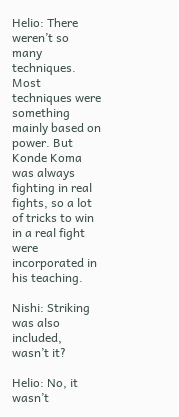Helio: There weren’t so many techniques. Most techniques were something mainly based on power. But Konde Koma was always fighting in real fights, so a lot of tricks to win in a real fight were incorporated in his teaching.

Nishi: Striking was also included, wasn’t it?

Helio: No, it wasn’t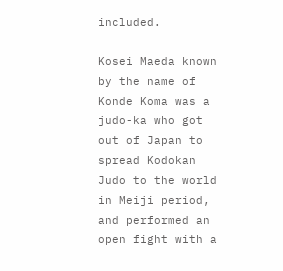included.

Kosei Maeda known by the name of Konde Koma was a judo-ka who got out of Japan to spread Kodokan Judo to the world in Meiji period, and performed an open fight with a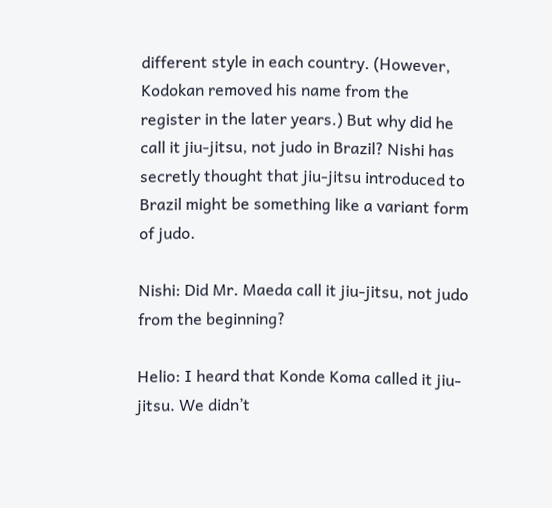different style in each country. (However, Kodokan removed his name from the register in the later years.) But why did he call it jiu-jitsu, not judo in Brazil? Nishi has secretly thought that jiu-jitsu introduced to Brazil might be something like a variant form of judo.

Nishi: Did Mr. Maeda call it jiu-jitsu, not judo from the beginning?

Helio: I heard that Konde Koma called it jiu-jitsu. We didn’t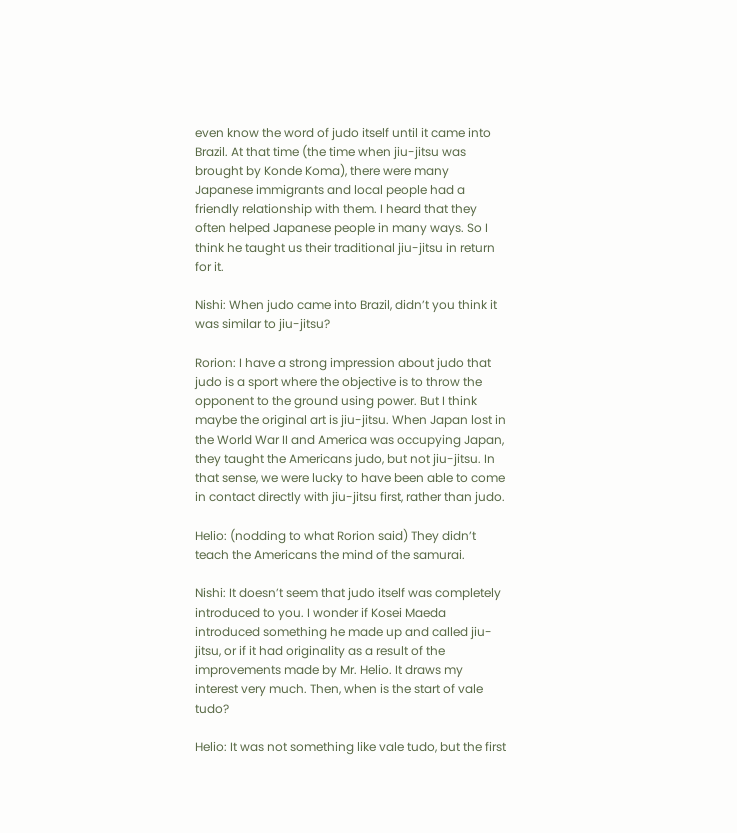even know the word of judo itself until it came into Brazil. At that time (the time when jiu-jitsu was brought by Konde Koma), there were many Japanese immigrants and local people had a friendly relationship with them. I heard that they often helped Japanese people in many ways. So I think he taught us their traditional jiu-jitsu in return for it.

Nishi: When judo came into Brazil, didn’t you think it was similar to jiu-jitsu?

Rorion: I have a strong impression about judo that judo is a sport where the objective is to throw the opponent to the ground using power. But I think maybe the original art is jiu-jitsu. When Japan lost in the World War II and America was occupying Japan, they taught the Americans judo, but not jiu-jitsu. In that sense, we were lucky to have been able to come in contact directly with jiu-jitsu first, rather than judo.

Helio: (nodding to what Rorion said) They didn’t teach the Americans the mind of the samurai.

Nishi: It doesn’t seem that judo itself was completely introduced to you. I wonder if Kosei Maeda introduced something he made up and called jiu-jitsu, or if it had originality as a result of the improvements made by Mr. Helio. It draws my interest very much. Then, when is the start of vale tudo?

Helio: It was not something like vale tudo, but the first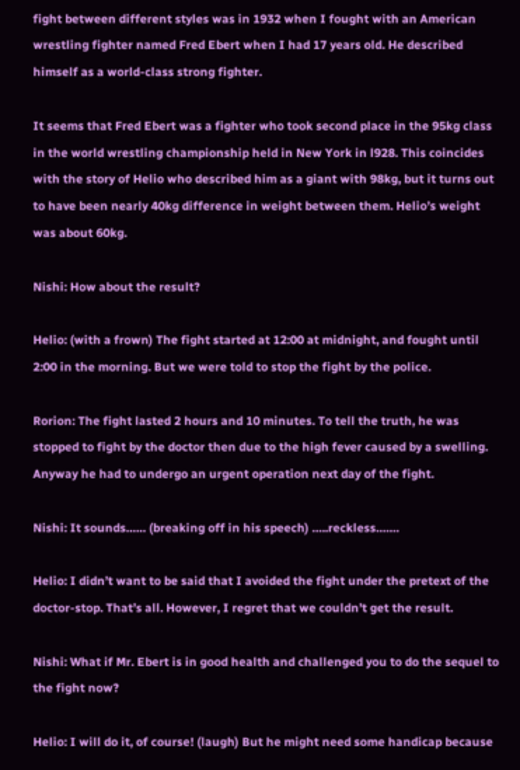fight between different styles was in 1932 when I fought with an American wrestling fighter named Fred Ebert when I had 17 years old. He described himself as a world-class strong fighter.

It seems that Fred Ebert was a fighter who took second place in the 95kg class in the world wrestling championship held in New York in l928. This coincides with the story of Helio who described him as a giant with 98kg, but it turns out to have been nearly 40kg difference in weight between them. Helio’s weight was about 60kg.

Nishi: How about the result?

Helio: (with a frown) The fight started at 12:00 at midnight, and fought until 2:00 in the morning. But we were told to stop the fight by the police.

Rorion: The fight lasted 2 hours and 10 minutes. To tell the truth, he was stopped to fight by the doctor then due to the high fever caused by a swelling. Anyway he had to undergo an urgent operation next day of the fight.

Nishi: It sounds…… (breaking off in his speech) …..reckless…….

Helio: I didn’t want to be said that I avoided the fight under the pretext of the doctor-stop. That’s all. However, I regret that we couldn’t get the result.

Nishi: What if Mr. Ebert is in good health and challenged you to do the sequel to the fight now?

Helio: I will do it, of course! (laugh) But he might need some handicap because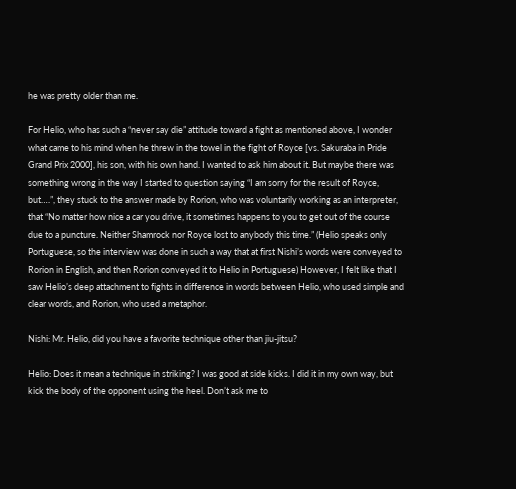he was pretty older than me.

For Helio, who has such a “never say die” attitude toward a fight as mentioned above, I wonder what came to his mind when he threw in the towel in the fight of Royce [vs. Sakuraba in Pride Grand Prix 2000], his son, with his own hand. I wanted to ask him about it. But maybe there was something wrong in the way I started to question saying “I am sorry for the result of Royce, but….”, they stuck to the answer made by Rorion, who was voluntarily working as an interpreter, that “No matter how nice a car you drive, it sometimes happens to you to get out of the course due to a puncture. Neither Shamrock nor Royce lost to anybody this time.” (Helio speaks only Portuguese, so the interview was done in such a way that at first Nishi’s words were conveyed to Rorion in English, and then Rorion conveyed it to Helio in Portuguese) However, I felt like that I saw Helio’s deep attachment to fights in difference in words between Helio, who used simple and clear words, and Rorion, who used a metaphor.

Nishi: Mr. Helio, did you have a favorite technique other than jiu-jitsu?

Helio: Does it mean a technique in striking? I was good at side kicks. I did it in my own way, but kick the body of the opponent using the heel. Don’t ask me to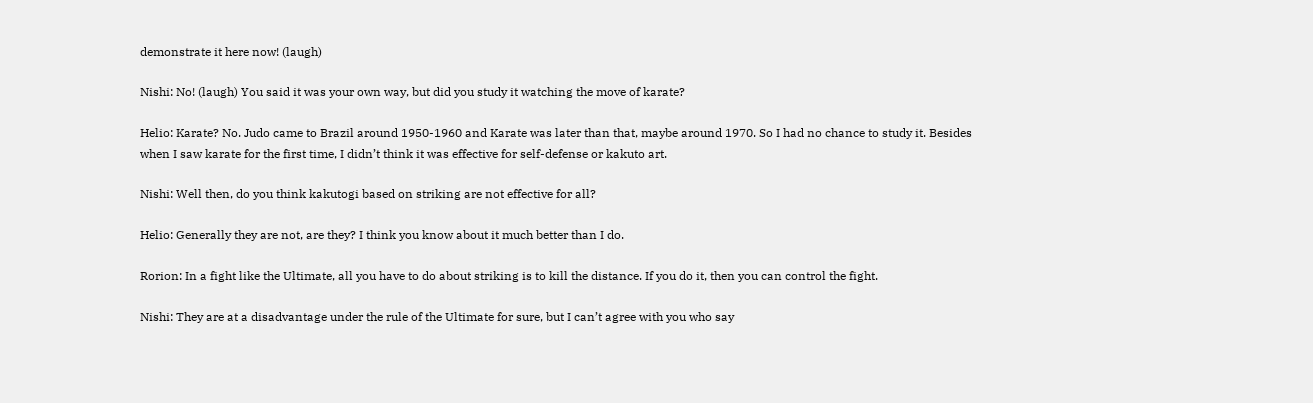demonstrate it here now! (laugh)

Nishi: No! (laugh) You said it was your own way, but did you study it watching the move of karate?

Helio: Karate? No. Judo came to Brazil around 1950-1960 and Karate was later than that, maybe around 1970. So I had no chance to study it. Besides when I saw karate for the first time, I didn’t think it was effective for self-defense or kakuto art.

Nishi: Well then, do you think kakutogi based on striking are not effective for all?

Helio: Generally they are not, are they? I think you know about it much better than I do.

Rorion: In a fight like the Ultimate, all you have to do about striking is to kill the distance. If you do it, then you can control the fight.

Nishi: They are at a disadvantage under the rule of the Ultimate for sure, but I can’t agree with you who say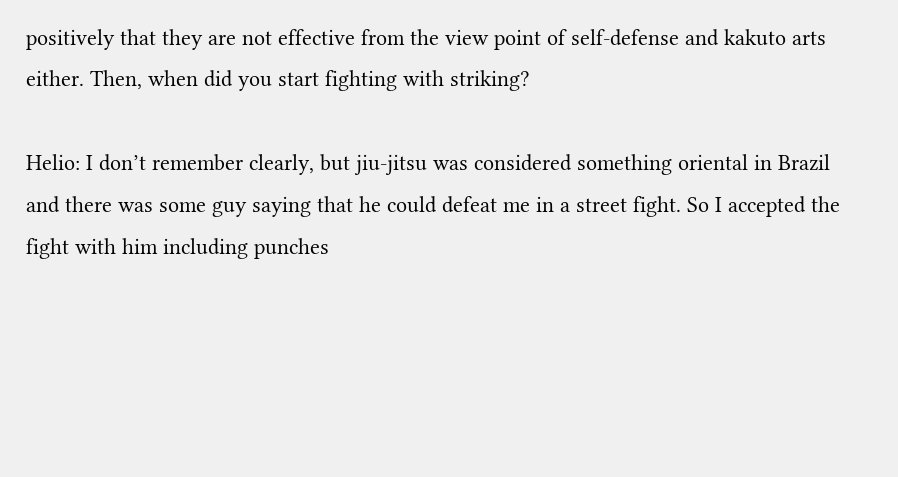positively that they are not effective from the view point of self-defense and kakuto arts either. Then, when did you start fighting with striking?

Helio: I don’t remember clearly, but jiu-jitsu was considered something oriental in Brazil and there was some guy saying that he could defeat me in a street fight. So I accepted the fight with him including punches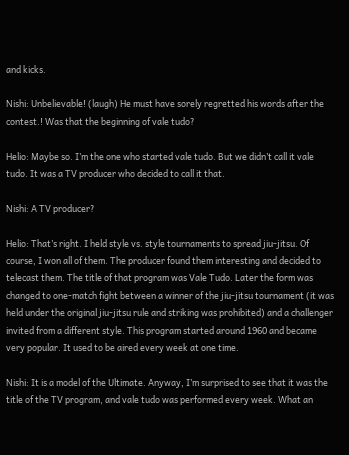and kicks.

Nishi: Unbelievable! (laugh) He must have sorely regretted his words after the contest.! Was that the beginning of vale tudo?

Helio: Maybe so. I’m the one who started vale tudo. But we didn’t call it vale tudo. It was a TV producer who decided to call it that.

Nishi: A TV producer?

Helio: That’s right. I held style vs. style tournaments to spread jiu-jitsu. Of course, I won all of them. The producer found them interesting and decided to telecast them. The title of that program was Vale Tudo. Later the form was changed to one-match fight between a winner of the jiu-jitsu tournament (it was held under the original jiu-jitsu rule and striking was prohibited) and a challenger invited from a different style. This program started around 1960 and became very popular. It used to be aired every week at one time.

Nishi: It is a model of the Ultimate. Anyway, I’m surprised to see that it was the title of the TV program, and vale tudo was performed every week. What an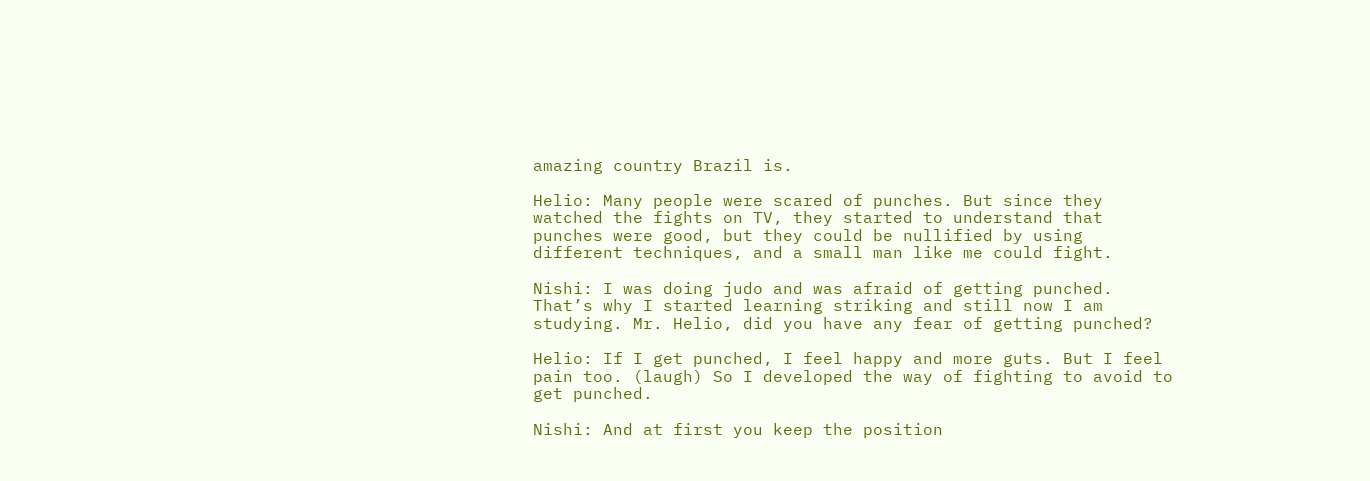amazing country Brazil is.

Helio: Many people were scared of punches. But since they watched the fights on TV, they started to understand that punches were good, but they could be nullified by using different techniques, and a small man like me could fight.

Nishi: I was doing judo and was afraid of getting punched. That’s why I started learning striking and still now I am studying. Mr. Helio, did you have any fear of getting punched?

Helio: If I get punched, I feel happy and more guts. But I feel pain too. (laugh) So I developed the way of fighting to avoid to get punched.

Nishi: And at first you keep the position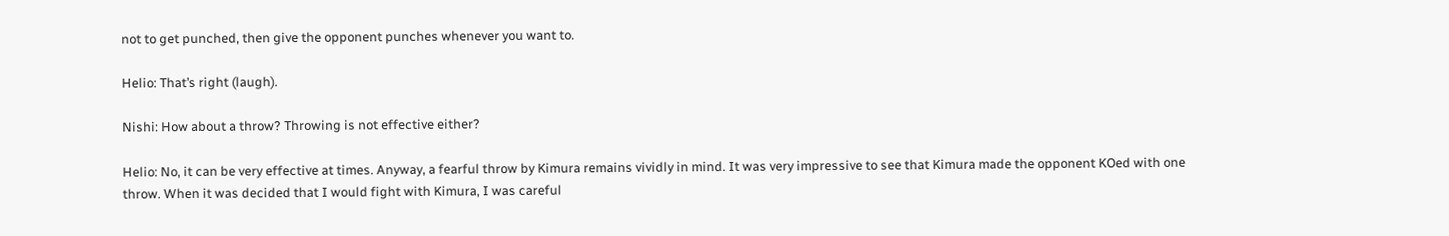not to get punched, then give the opponent punches whenever you want to.

Helio: That’s right (laugh).

Nishi: How about a throw? Throwing is not effective either?

Helio: No, it can be very effective at times. Anyway, a fearful throw by Kimura remains vividly in mind. It was very impressive to see that Kimura made the opponent KOed with one throw. When it was decided that I would fight with Kimura, I was careful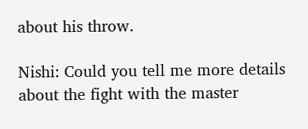about his throw.

Nishi: Could you tell me more details about the fight with the master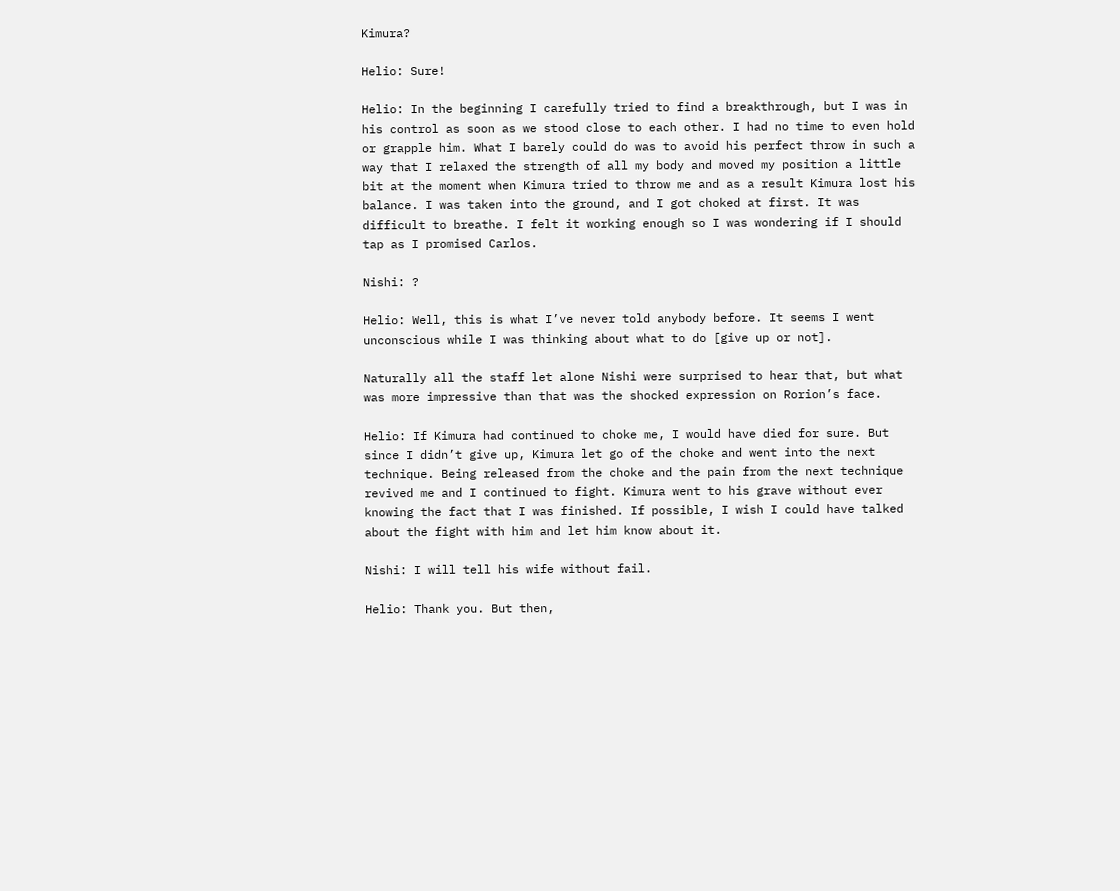Kimura?

Helio: Sure!

Helio: In the beginning I carefully tried to find a breakthrough, but I was in his control as soon as we stood close to each other. I had no time to even hold or grapple him. What I barely could do was to avoid his perfect throw in such a way that I relaxed the strength of all my body and moved my position a little bit at the moment when Kimura tried to throw me and as a result Kimura lost his balance. I was taken into the ground, and I got choked at first. It was difficult to breathe. I felt it working enough so I was wondering if I should tap as I promised Carlos.

Nishi: ?

Helio: Well, this is what I’ve never told anybody before. It seems I went unconscious while I was thinking about what to do [give up or not].

Naturally all the staff let alone Nishi were surprised to hear that, but what was more impressive than that was the shocked expression on Rorion’s face.

Helio: If Kimura had continued to choke me, I would have died for sure. But since I didn’t give up, Kimura let go of the choke and went into the next technique. Being released from the choke and the pain from the next technique revived me and I continued to fight. Kimura went to his grave without ever knowing the fact that I was finished. If possible, I wish I could have talked about the fight with him and let him know about it.

Nishi: I will tell his wife without fail.

Helio: Thank you. But then,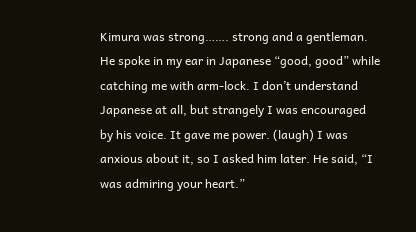Kimura was strong……. strong and a gentleman. He spoke in my ear in Japanese “good, good” while catching me with arm-lock. I don’t understand Japanese at all, but strangely I was encouraged by his voice. It gave me power. (laugh) I was anxious about it, so I asked him later. He said, “I was admiring your heart.”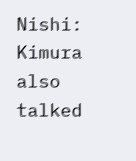Nishi: Kimura also talked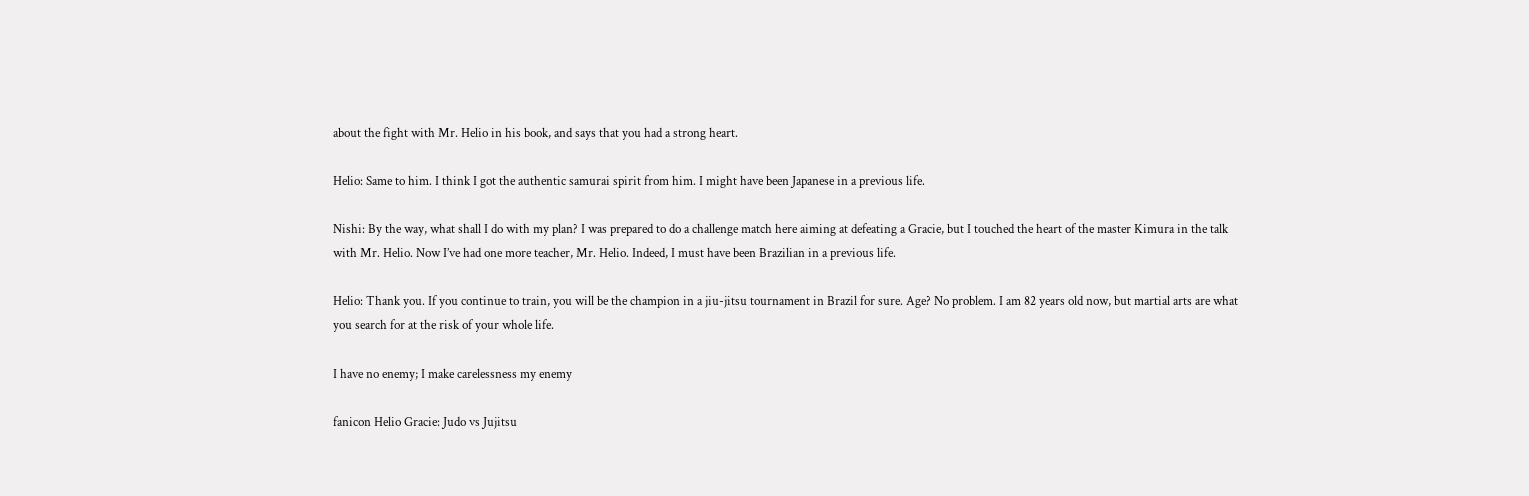about the fight with Mr. Helio in his book, and says that you had a strong heart.

Helio: Same to him. I think I got the authentic samurai spirit from him. I might have been Japanese in a previous life.

Nishi: By the way, what shall I do with my plan? I was prepared to do a challenge match here aiming at defeating a Gracie, but I touched the heart of the master Kimura in the talk with Mr. Helio. Now I’ve had one more teacher, Mr. Helio. Indeed, I must have been Brazilian in a previous life.

Helio: Thank you. If you continue to train, you will be the champion in a jiu-jitsu tournament in Brazil for sure. Age? No problem. I am 82 years old now, but martial arts are what you search for at the risk of your whole life.

I have no enemy; I make carelessness my enemy

fanicon Helio Gracie: Judo vs Jujitsu